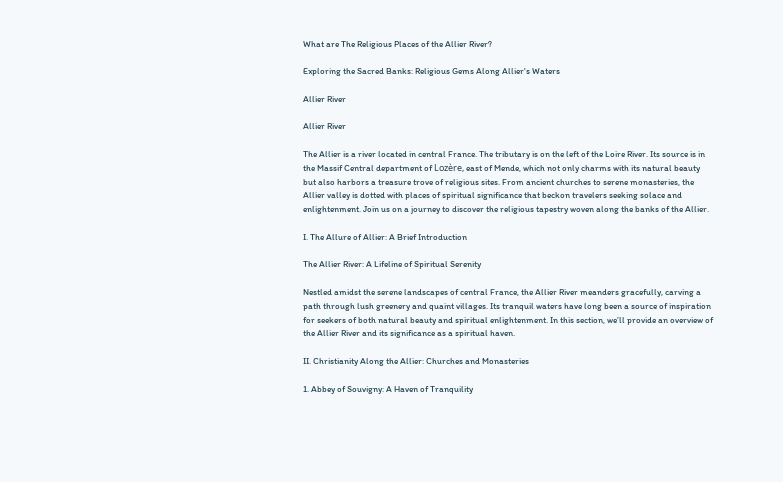What are The Religious Places of the Allier River?

Exploring the Sacred Banks: Religious Gems Along Allier's Waters

Allier River

Allier River

The Allier is a river located in central France. The tributary is on the left of the Loire River. Its source is in the Massif Central department of Lozère, east of Mende, which not only charms with its natural beauty but also harbors a treasure trove of religious sites. From ancient churches to serene monasteries, the Allier valley is dotted with places of spiritual significance that beckon travelers seeking solace and enlightenment. Join us on a journey to discover the religious tapestry woven along the banks of the Allier.

I. The Allure of Allier: A Brief Introduction

The Allier River: A Lifeline of Spiritual Serenity

Nestled amidst the serene landscapes of central France, the Allier River meanders gracefully, carving a path through lush greenery and quaint villages. Its tranquil waters have long been a source of inspiration for seekers of both natural beauty and spiritual enlightenment. In this section, we’ll provide an overview of the Allier River and its significance as a spiritual haven.

II. Christianity Along the Allier: Churches and Monasteries

1. Abbey of Souvigny: A Haven of Tranquility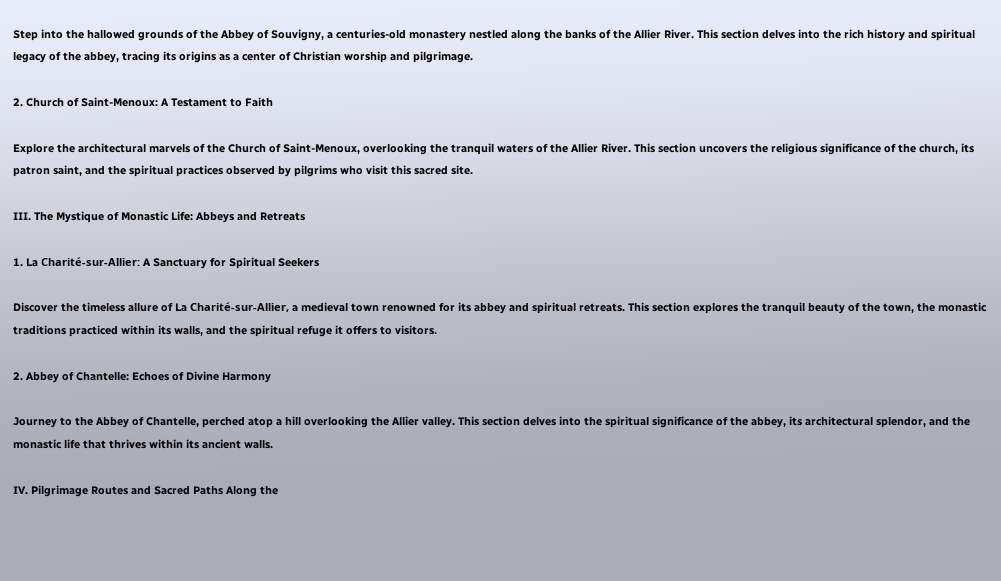Step into the hallowed grounds of the Abbey of Souvigny, a centuries-old monastery nestled along the banks of the Allier River. This section delves into the rich history and spiritual legacy of the abbey, tracing its origins as a center of Christian worship and pilgrimage.

2. Church of Saint-Menoux: A Testament to Faith

Explore the architectural marvels of the Church of Saint-Menoux, overlooking the tranquil waters of the Allier River. This section uncovers the religious significance of the church, its patron saint, and the spiritual practices observed by pilgrims who visit this sacred site.

III. The Mystique of Monastic Life: Abbeys and Retreats

1. La Charité-sur-Allier: A Sanctuary for Spiritual Seekers

Discover the timeless allure of La Charité-sur-Allier, a medieval town renowned for its abbey and spiritual retreats. This section explores the tranquil beauty of the town, the monastic traditions practiced within its walls, and the spiritual refuge it offers to visitors.

2. Abbey of Chantelle: Echoes of Divine Harmony

Journey to the Abbey of Chantelle, perched atop a hill overlooking the Allier valley. This section delves into the spiritual significance of the abbey, its architectural splendor, and the monastic life that thrives within its ancient walls.

IV. Pilgrimage Routes and Sacred Paths Along the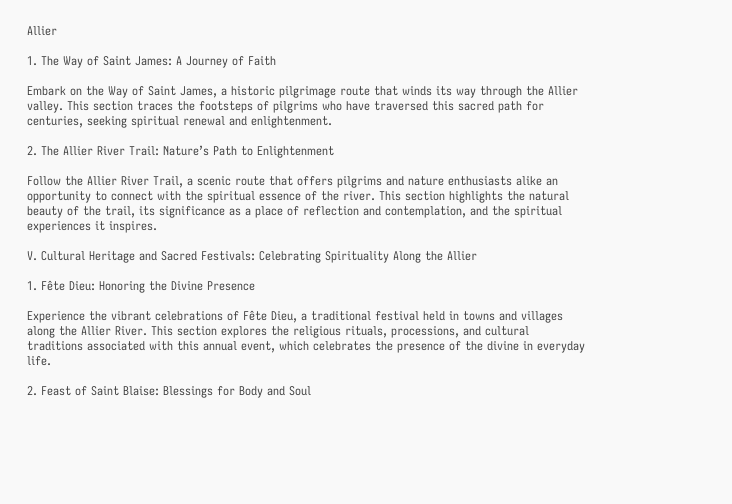Allier

1. The Way of Saint James: A Journey of Faith

Embark on the Way of Saint James, a historic pilgrimage route that winds its way through the Allier valley. This section traces the footsteps of pilgrims who have traversed this sacred path for centuries, seeking spiritual renewal and enlightenment.

2. The Allier River Trail: Nature’s Path to Enlightenment

Follow the Allier River Trail, a scenic route that offers pilgrims and nature enthusiasts alike an opportunity to connect with the spiritual essence of the river. This section highlights the natural beauty of the trail, its significance as a place of reflection and contemplation, and the spiritual experiences it inspires.

V. Cultural Heritage and Sacred Festivals: Celebrating Spirituality Along the Allier

1. Fête Dieu: Honoring the Divine Presence

Experience the vibrant celebrations of Fête Dieu, a traditional festival held in towns and villages along the Allier River. This section explores the religious rituals, processions, and cultural traditions associated with this annual event, which celebrates the presence of the divine in everyday life.

2. Feast of Saint Blaise: Blessings for Body and Soul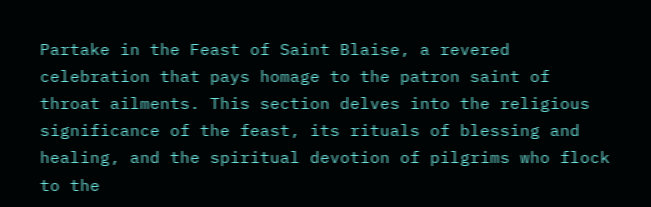Partake in the Feast of Saint Blaise, a revered celebration that pays homage to the patron saint of throat ailments. This section delves into the religious significance of the feast, its rituals of blessing and healing, and the spiritual devotion of pilgrims who flock to the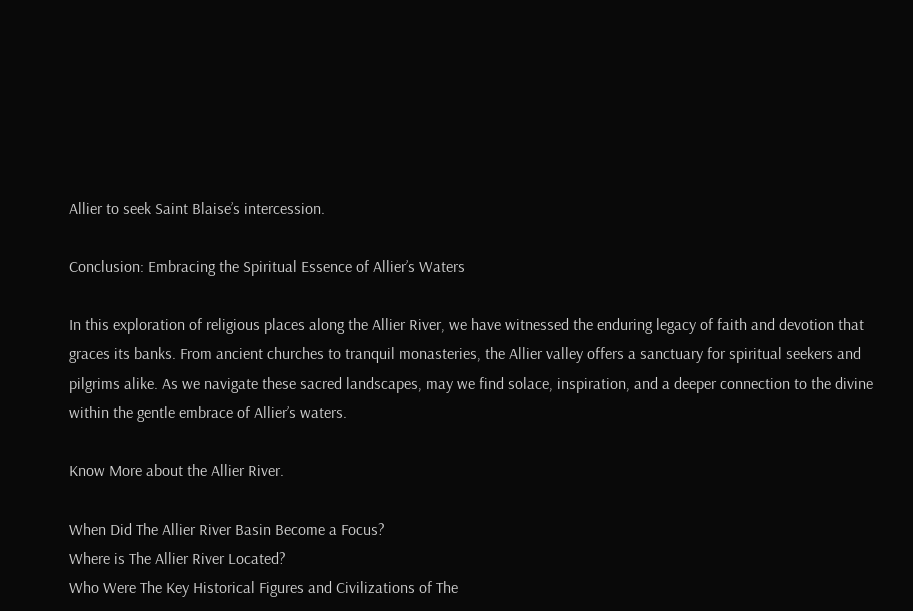Allier to seek Saint Blaise’s intercession.

Conclusion: Embracing the Spiritual Essence of Allier’s Waters

In this exploration of religious places along the Allier River, we have witnessed the enduring legacy of faith and devotion that graces its banks. From ancient churches to tranquil monasteries, the Allier valley offers a sanctuary for spiritual seekers and pilgrims alike. As we navigate these sacred landscapes, may we find solace, inspiration, and a deeper connection to the divine within the gentle embrace of Allier’s waters.

Know More about the Allier River.

When Did The Allier River Basin Become a Focus?
Where is The Allier River Located?
Who Were The Key Historical Figures and Civilizations of The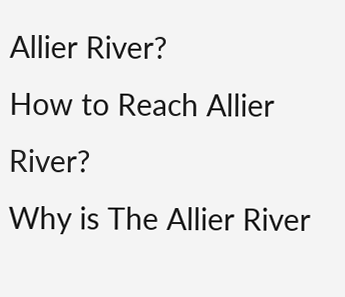Allier River?
How to Reach Allier River?
Why is The Allier River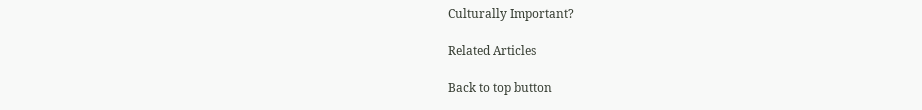Culturally Important?

Related Articles

Back to top button